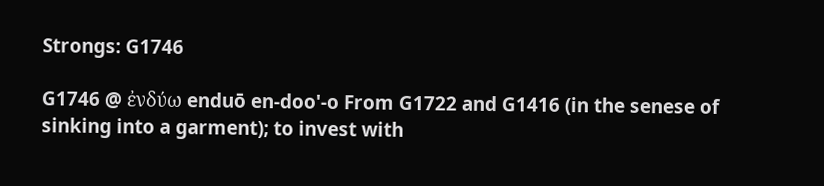Strongs: G1746

G1746 @ ἐνδύω enduō en-doo'-o From G1722 and G1416 (in the senese of sinking into a garment); to invest with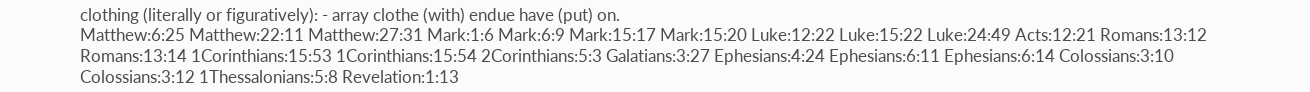clothing (literally or figuratively): - array clothe (with) endue have (put) on.
Matthew:6:25 Matthew:22:11 Matthew:27:31 Mark:1:6 Mark:6:9 Mark:15:17 Mark:15:20 Luke:12:22 Luke:15:22 Luke:24:49 Acts:12:21 Romans:13:12 Romans:13:14 1Corinthians:15:53 1Corinthians:15:54 2Corinthians:5:3 Galatians:3:27 Ephesians:4:24 Ephesians:6:11 Ephesians:6:14 Colossians:3:10 Colossians:3:12 1Thessalonians:5:8 Revelation:1:13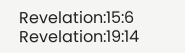Revelation:15:6 Revelation:19:14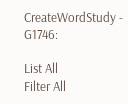CreateWordStudy - G1746:

List All
Filter All